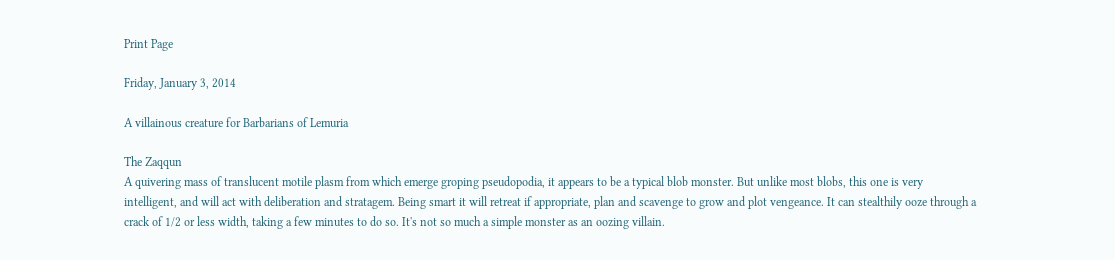Print Page

Friday, January 3, 2014

A villainous creature for Barbarians of Lemuria

The Zaqqun
A quivering mass of translucent motile plasm from which emerge groping pseudopodia, it appears to be a typical blob monster. But unlike most blobs, this one is very intelligent, and will act with deliberation and stratagem. Being smart it will retreat if appropriate, plan and scavenge to grow and plot vengeance. It can stealthily ooze through a crack of 1/2 or less width, taking a few minutes to do so. It's not so much a simple monster as an oozing villain.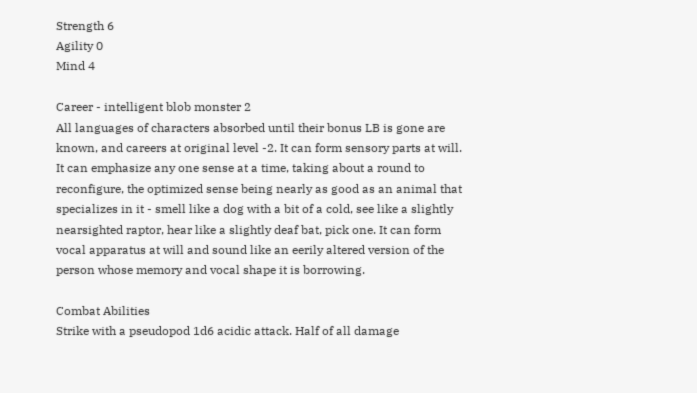Strength 6
Agility 0
Mind 4

Career - intelligent blob monster 2
All languages of characters absorbed until their bonus LB is gone are known, and careers at original level -2. It can form sensory parts at will. It can emphasize any one sense at a time, taking about a round to reconfigure, the optimized sense being nearly as good as an animal that specializes in it - smell like a dog with a bit of a cold, see like a slightly nearsighted raptor, hear like a slightly deaf bat, pick one. It can form vocal apparatus at will and sound like an eerily altered version of the person whose memory and vocal shape it is borrowing.

Combat Abilities
Strike with a pseudopod 1d6 acidic attack. Half of all damage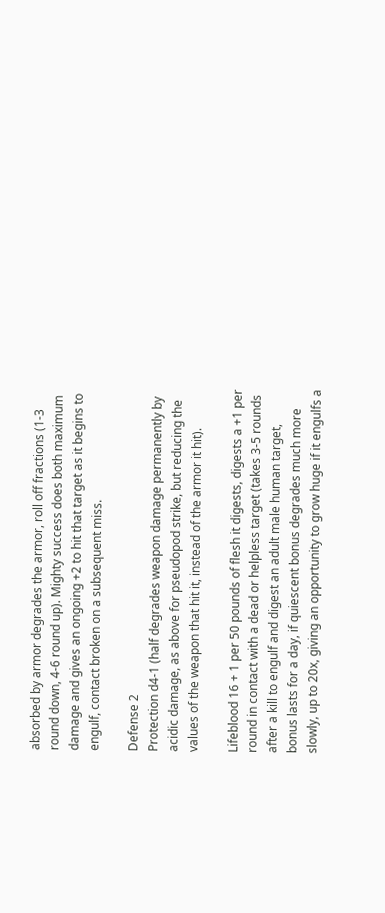absorbed by armor degrades the armor, roll off fractions (1-3 round down, 4-6 round up). Mighty success does both maximum damage and gives an ongoing +2 to hit that target as it begins to engulf, contact broken on a subsequent miss.

Defense 2
Protection d4-1 (half degrades weapon damage permanently by acidic damage, as above for pseudopod strike, but reducing the values of the weapon that hit it, instead of the armor it hit).

Lifeblood 16 + 1 per 50 pounds of flesh it digests, digests a +1 per round in contact with a dead or helpless target (takes 3-5 rounds after a kill to engulf and digest an adult male human target, bonus lasts for a day, if quiescent bonus degrades much more slowly, up to 20x, giving an opportunity to grow huge if it engulfs a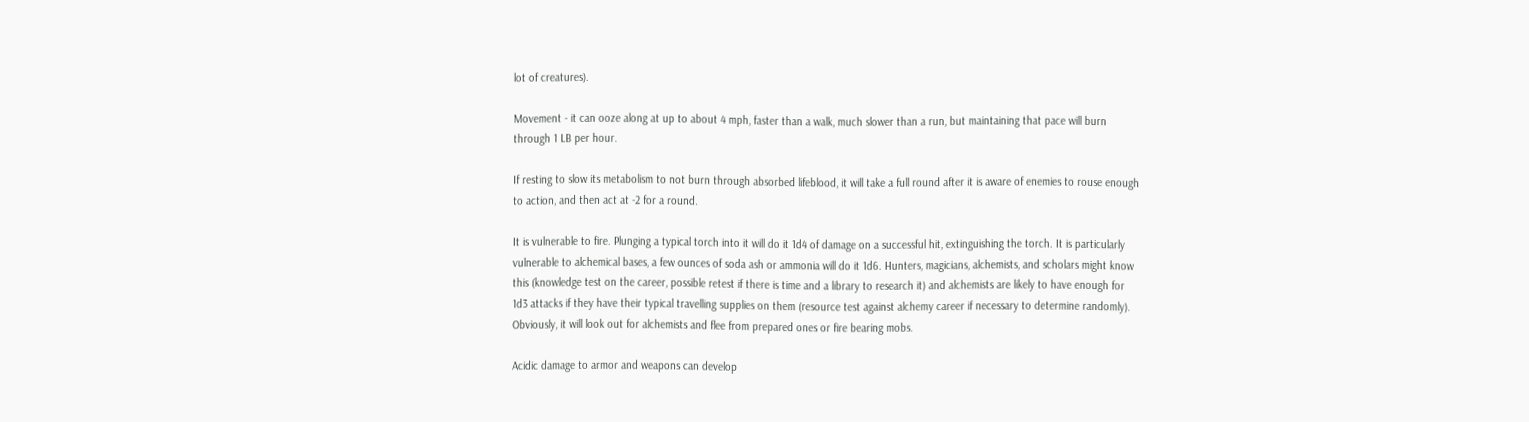lot of creatures).

Movement - it can ooze along at up to about 4 mph, faster than a walk, much slower than a run, but maintaining that pace will burn through 1 LB per hour.

If resting to slow its metabolism to not burn through absorbed lifeblood, it will take a full round after it is aware of enemies to rouse enough to action, and then act at -2 for a round.

It is vulnerable to fire. Plunging a typical torch into it will do it 1d4 of damage on a successful hit, extinguishing the torch. It is particularly vulnerable to alchemical bases, a few ounces of soda ash or ammonia will do it 1d6. Hunters, magicians, alchemists, and scholars might know this (knowledge test on the career, possible retest if there is time and a library to research it) and alchemists are likely to have enough for 1d3 attacks if they have their typical travelling supplies on them (resource test against alchemy career if necessary to determine randomly). Obviously, it will look out for alchemists and flee from prepared ones or fire bearing mobs.

Acidic damage to armor and weapons can develop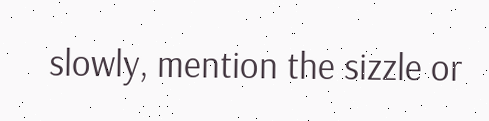slowly, mention the sizzle or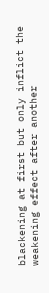blackening at first but only inflict the weakening effect after another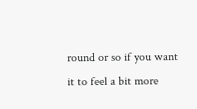round or so if you want it to feel a bit more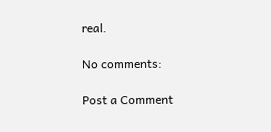real.

No comments:

Post a Comment